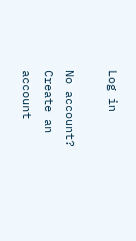Log in

No account? Create an account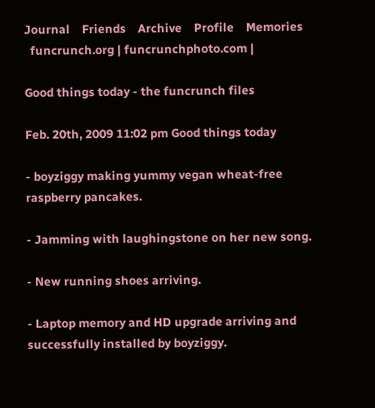Journal    Friends    Archive    Profile    Memories
  funcrunch.org | funcrunchphoto.com |

Good things today - the funcrunch files

Feb. 20th, 2009 11:02 pm Good things today

- boyziggy making yummy vegan wheat-free raspberry pancakes.

- Jamming with laughingstone on her new song.

- New running shoes arriving.

- Laptop memory and HD upgrade arriving and successfully installed by boyziggy.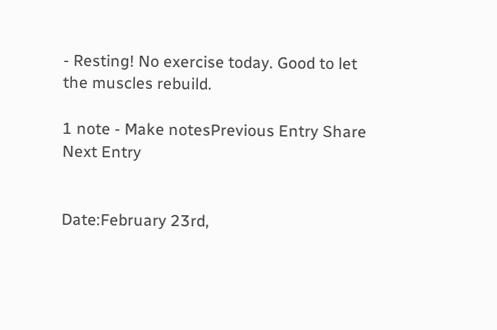- Resting! No exercise today. Good to let the muscles rebuild.

1 note - Make notesPrevious Entry Share Next Entry


Date:February 23rd,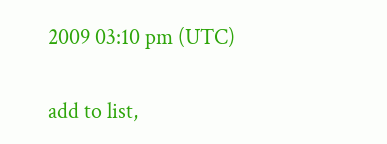2009 03:10 pm (UTC)

add to list,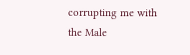corrupting me with the Male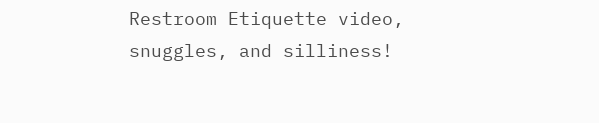Restroom Etiquette video,
snuggles, and silliness!